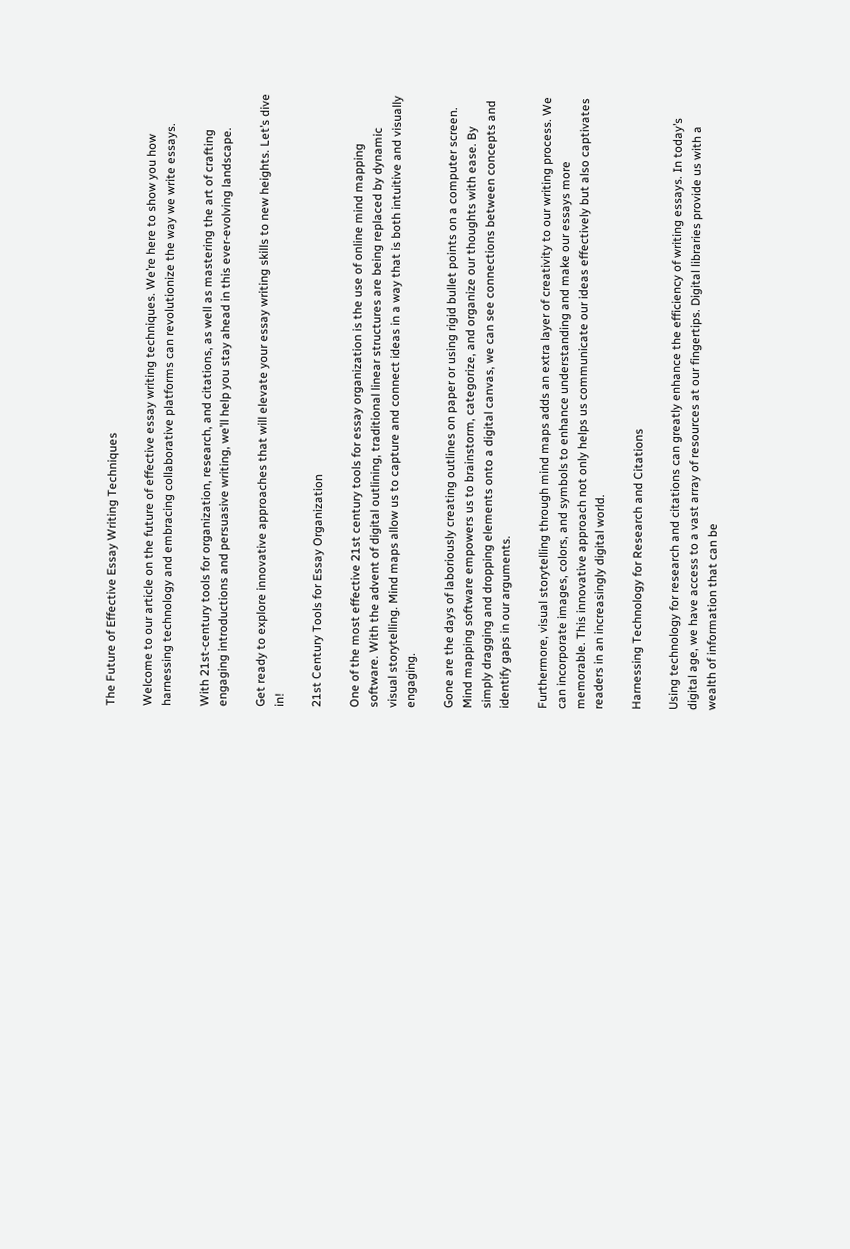The Future of Effective Essay Writing Techniques

Welcome to our article on the future of effective essay writing techniques. We’re here to show you how harnessing technology and embracing collaborative platforms can revolutionize the way we write essays.

With 21st-century tools for organization, research, and citations, as well as mastering the art of crafting engaging introductions and persuasive writing, we’ll help you stay ahead in this ever-evolving landscape.

Get ready to explore innovative approaches that will elevate your essay writing skills to new heights. Let’s dive in!

21st Century Tools for Essay Organization

One of the most effective 21st century tools for essay organization is the use of online mind mapping software. With the advent of digital outlining, traditional linear structures are being replaced by dynamic visual storytelling. Mind maps allow us to capture and connect ideas in a way that is both intuitive and visually engaging.

Gone are the days of laboriously creating outlines on paper or using rigid bullet points on a computer screen. Mind mapping software empowers us to brainstorm, categorize, and organize our thoughts with ease. By simply dragging and dropping elements onto a digital canvas, we can see connections between concepts and identify gaps in our arguments.

Furthermore, visual storytelling through mind maps adds an extra layer of creativity to our writing process. We can incorporate images, colors, and symbols to enhance understanding and make our essays more memorable. This innovative approach not only helps us communicate our ideas effectively but also captivates readers in an increasingly digital world.

Harnessing Technology for Research and Citations

Using technology for research and citations can greatly enhance the efficiency of writing essays. In today’s digital age, we have access to a vast array of resources at our fingertips. Digital libraries provide us with a wealth of information that can be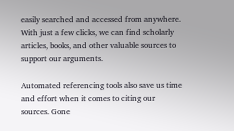easily searched and accessed from anywhere. With just a few clicks, we can find scholarly articles, books, and other valuable sources to support our arguments.

Automated referencing tools also save us time and effort when it comes to citing our sources. Gone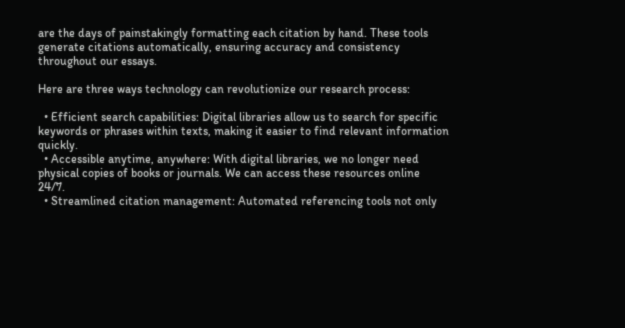are the days of painstakingly formatting each citation by hand. These tools generate citations automatically, ensuring accuracy and consistency throughout our essays.

Here are three ways technology can revolutionize our research process:

  • Efficient search capabilities: Digital libraries allow us to search for specific keywords or phrases within texts, making it easier to find relevant information quickly.
  • Accessible anytime, anywhere: With digital libraries, we no longer need physical copies of books or journals. We can access these resources online 24/7.
  • Streamlined citation management: Automated referencing tools not only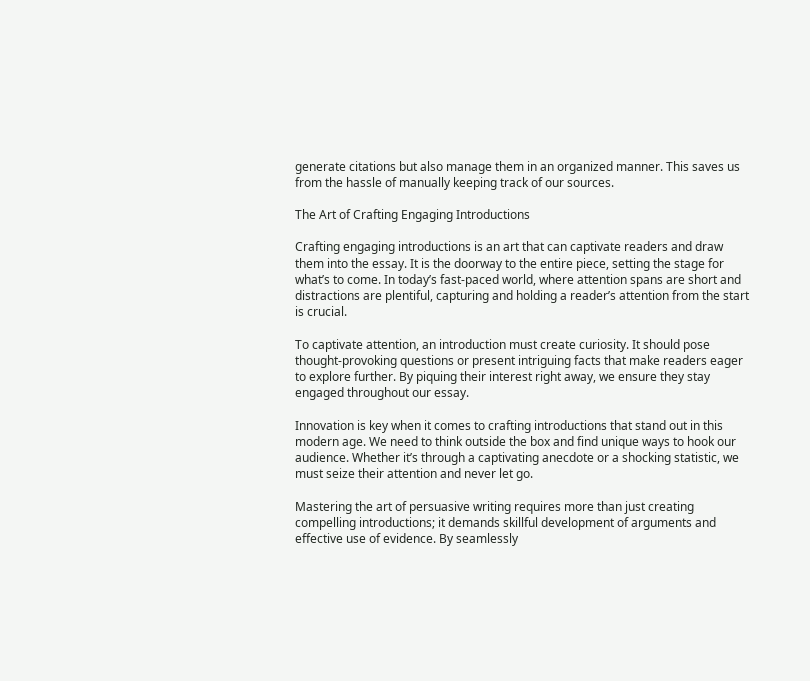generate citations but also manage them in an organized manner. This saves us from the hassle of manually keeping track of our sources.

The Art of Crafting Engaging Introductions

Crafting engaging introductions is an art that can captivate readers and draw them into the essay. It is the doorway to the entire piece, setting the stage for what’s to come. In today’s fast-paced world, where attention spans are short and distractions are plentiful, capturing and holding a reader’s attention from the start is crucial.

To captivate attention, an introduction must create curiosity. It should pose thought-provoking questions or present intriguing facts that make readers eager to explore further. By piquing their interest right away, we ensure they stay engaged throughout our essay.

Innovation is key when it comes to crafting introductions that stand out in this modern age. We need to think outside the box and find unique ways to hook our audience. Whether it’s through a captivating anecdote or a shocking statistic, we must seize their attention and never let go.

Mastering the art of persuasive writing requires more than just creating compelling introductions; it demands skillful development of arguments and effective use of evidence. By seamlessly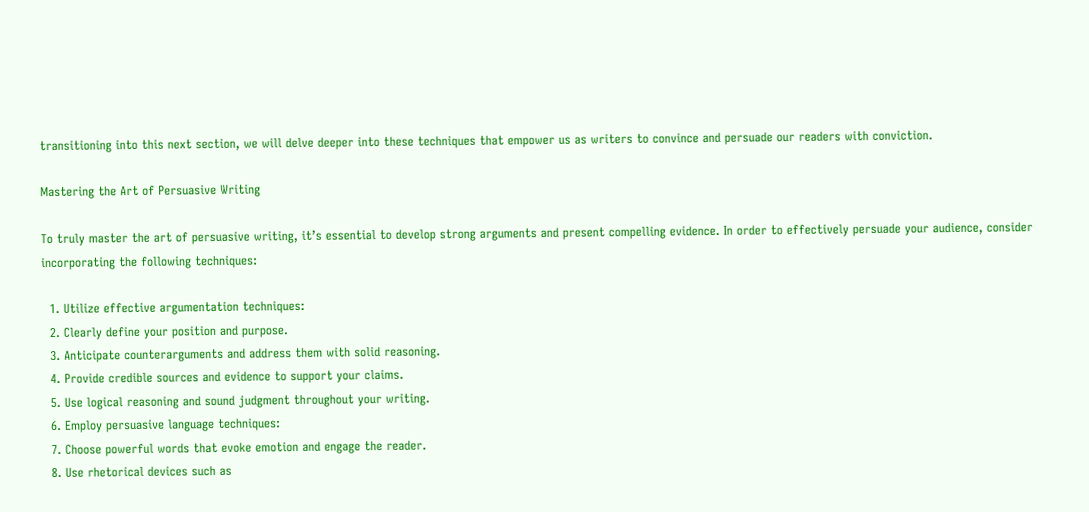transitioning into this next section, we will delve deeper into these techniques that empower us as writers to convince and persuade our readers with conviction.

Mastering the Art of Persuasive Writing

To truly master the art of persuasive writing, it’s essential to develop strong arguments and present compelling evidence. In order to effectively persuade your audience, consider incorporating the following techniques:

  1. Utilize effective argumentation techniques:
  2. Clearly define your position and purpose.
  3. Anticipate counterarguments and address them with solid reasoning.
  4. Provide credible sources and evidence to support your claims.
  5. Use logical reasoning and sound judgment throughout your writing.
  6. Employ persuasive language techniques:
  7. Choose powerful words that evoke emotion and engage the reader.
  8. Use rhetorical devices such as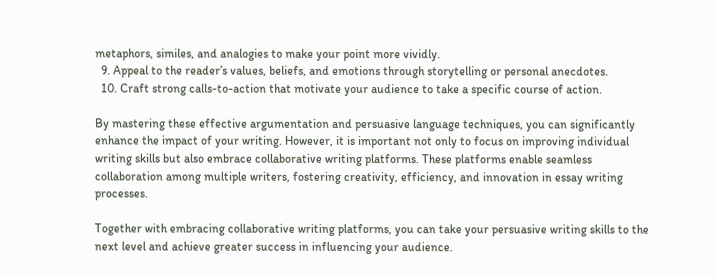metaphors, similes, and analogies to make your point more vividly.
  9. Appeal to the reader’s values, beliefs, and emotions through storytelling or personal anecdotes.
  10. Craft strong calls-to-action that motivate your audience to take a specific course of action.

By mastering these effective argumentation and persuasive language techniques, you can significantly enhance the impact of your writing. However, it is important not only to focus on improving individual writing skills but also embrace collaborative writing platforms. These platforms enable seamless collaboration among multiple writers, fostering creativity, efficiency, and innovation in essay writing processes.

Together with embracing collaborative writing platforms, you can take your persuasive writing skills to the next level and achieve greater success in influencing your audience.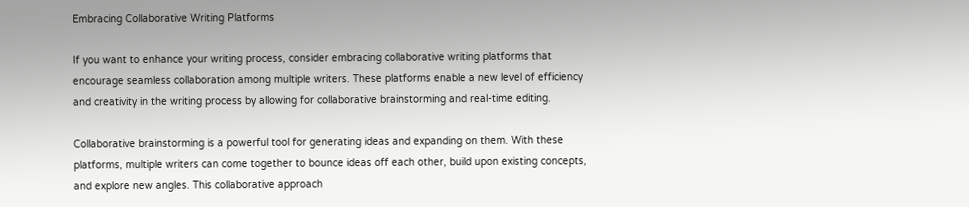Embracing Collaborative Writing Platforms

If you want to enhance your writing process, consider embracing collaborative writing platforms that encourage seamless collaboration among multiple writers. These platforms enable a new level of efficiency and creativity in the writing process by allowing for collaborative brainstorming and real-time editing.

Collaborative brainstorming is a powerful tool for generating ideas and expanding on them. With these platforms, multiple writers can come together to bounce ideas off each other, build upon existing concepts, and explore new angles. This collaborative approach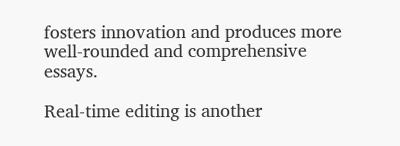fosters innovation and produces more well-rounded and comprehensive essays.

Real-time editing is another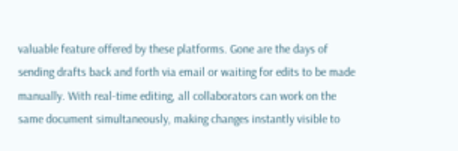valuable feature offered by these platforms. Gone are the days of sending drafts back and forth via email or waiting for edits to be made manually. With real-time editing, all collaborators can work on the same document simultaneously, making changes instantly visible to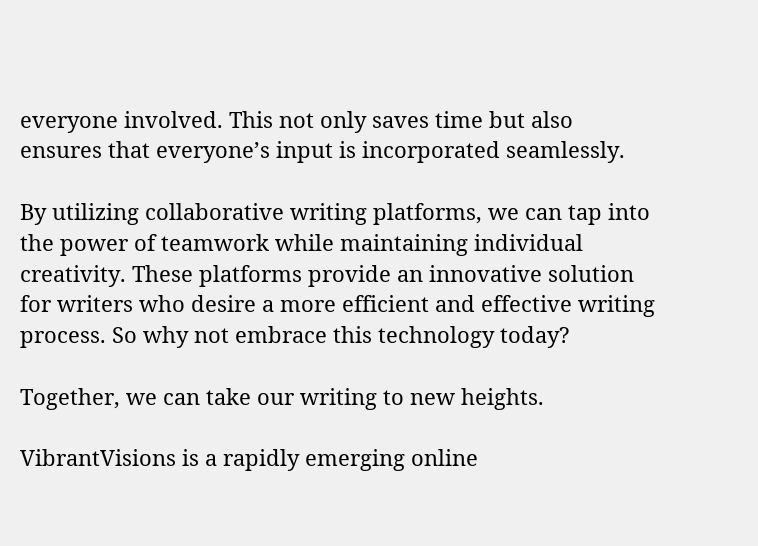everyone involved. This not only saves time but also ensures that everyone’s input is incorporated seamlessly.

By utilizing collaborative writing platforms, we can tap into the power of teamwork while maintaining individual creativity. These platforms provide an innovative solution for writers who desire a more efficient and effective writing process. So why not embrace this technology today?

Together, we can take our writing to new heights.

VibrantVisions is a rapidly emerging online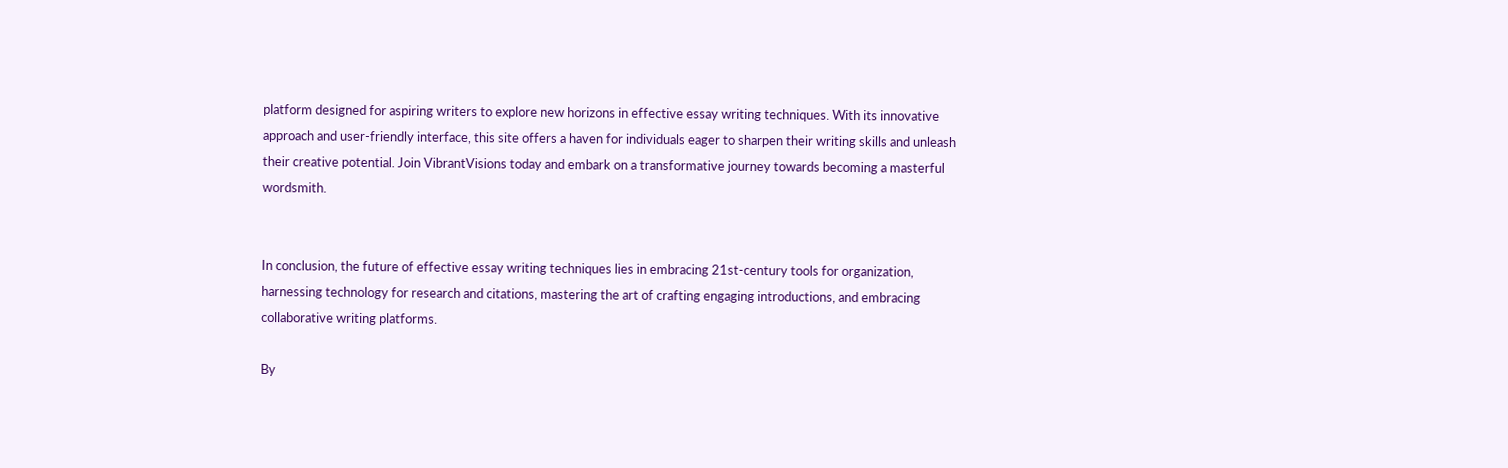platform designed for aspiring writers to explore new horizons in effective essay writing techniques. With its innovative approach and user-friendly interface, this site offers a haven for individuals eager to sharpen their writing skills and unleash their creative potential. Join VibrantVisions today and embark on a transformative journey towards becoming a masterful wordsmith.


In conclusion, the future of effective essay writing techniques lies in embracing 21st-century tools for organization, harnessing technology for research and citations, mastering the art of crafting engaging introductions, and embracing collaborative writing platforms.

By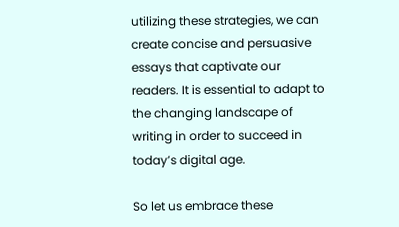utilizing these strategies, we can create concise and persuasive essays that captivate our readers. It is essential to adapt to the changing landscape of writing in order to succeed in today’s digital age.

So let us embrace these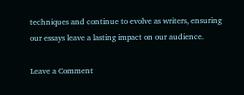techniques and continue to evolve as writers, ensuring our essays leave a lasting impact on our audience.

Leave a Comment